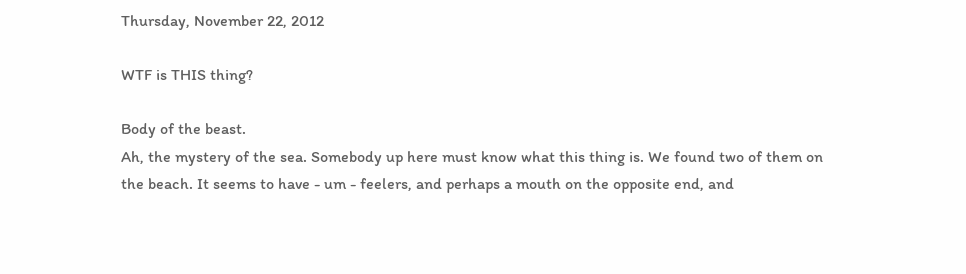Thursday, November 22, 2012

WTF is THIS thing?

Body of the beast.
Ah, the mystery of the sea. Somebody up here must know what this thing is. We found two of them on the beach. It seems to have - um - feelers, and perhaps a mouth on the opposite end, and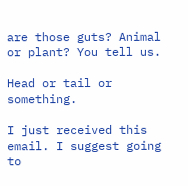are those guts? Animal or plant? You tell us.

Head or tail or something.

I just received this email. I suggest going to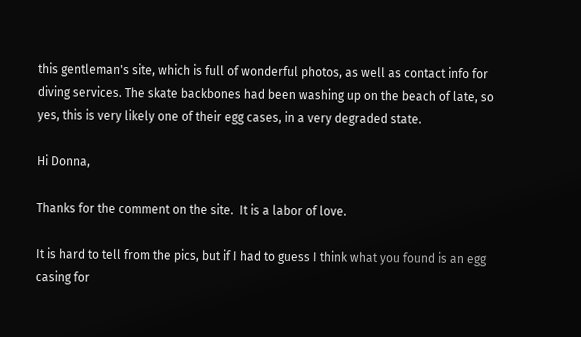this gentleman's site, which is full of wonderful photos, as well as contact info for diving services. The skate backbones had been washing up on the beach of late, so yes, this is very likely one of their egg cases, in a very degraded state.

Hi Donna,

Thanks for the comment on the site.  It is a labor of love.

It is hard to tell from the pics, but if I had to guess I think what you found is an egg casing for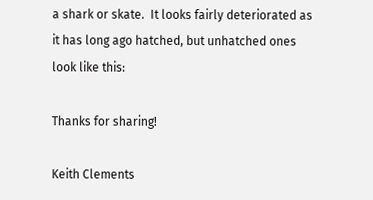a shark or skate.  It looks fairly deteriorated as it has long ago hatched, but unhatched ones look like this:

Thanks for sharing!

Keith Clements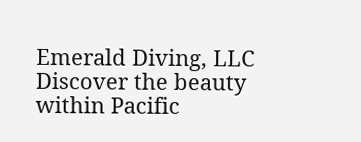Emerald Diving, LLC
Discover the beauty within Pacific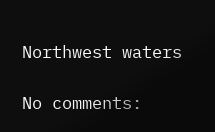Northwest waters

No comments: